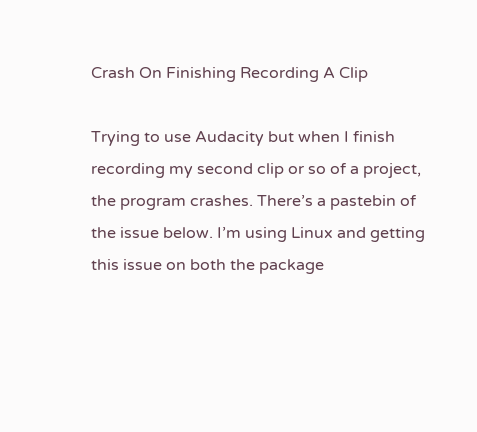Crash On Finishing Recording A Clip

Trying to use Audacity but when I finish recording my second clip or so of a project, the program crashes. There’s a pastebin of the issue below. I’m using Linux and getting this issue on both the package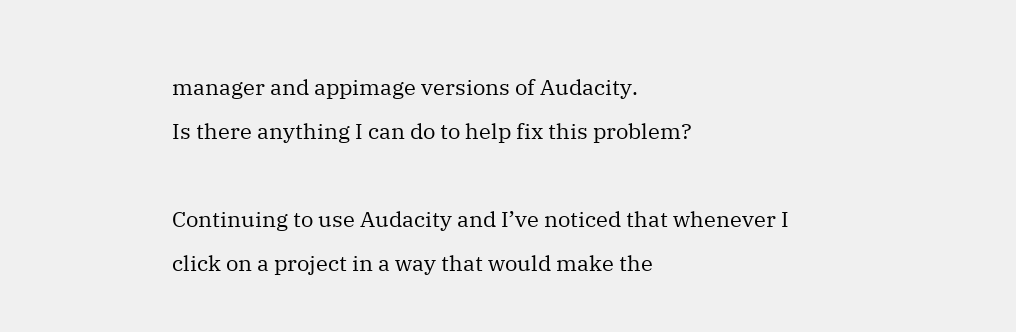manager and appimage versions of Audacity.
Is there anything I can do to help fix this problem?

Continuing to use Audacity and I’ve noticed that whenever I click on a project in a way that would make the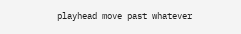playhead move past whatever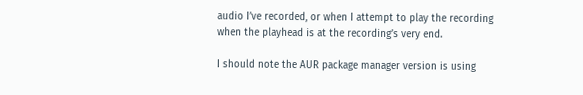audio I’ve recorded, or when I attempt to play the recording when the playhead is at the recording’s very end.

I should note the AUR package manager version is using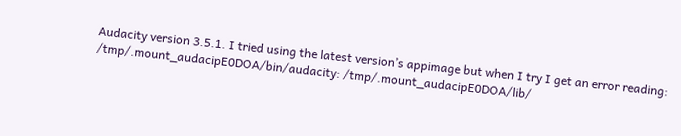Audacity version 3.5.1. I tried using the latest version’s appimage but when I try I get an error reading:
/tmp/.mount_audacipE0DOA/bin/audacity: /tmp/.mount_audacipE0DOA/lib/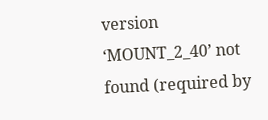version ‘MOUNT_2_40’ not found (required by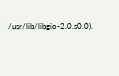/usr/lib/libgio-2.0.s0.0).